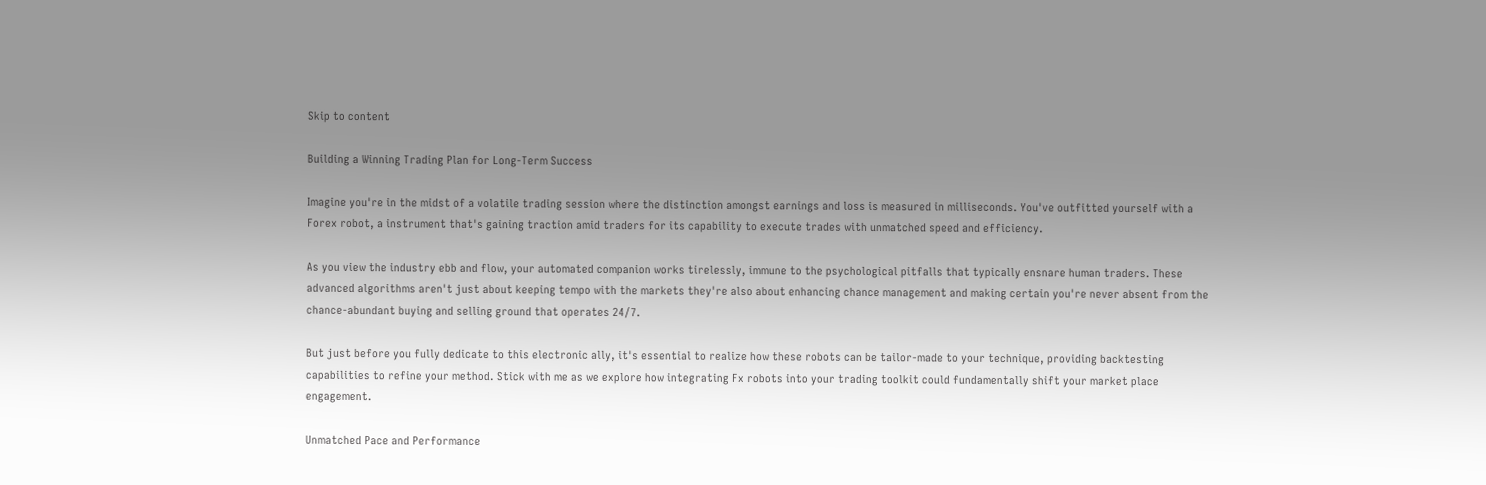Skip to content

Building a Winning Trading Plan for Long-Term Success

Imagine you're in the midst of a volatile trading session where the distinction amongst earnings and loss is measured in milliseconds. You've outfitted yourself with a Forex robot, a instrument that's gaining traction amid traders for its capability to execute trades with unmatched speed and efficiency.

As you view the industry ebb and flow, your automated companion works tirelessly, immune to the psychological pitfalls that typically ensnare human traders. These advanced algorithms aren't just about keeping tempo with the markets they're also about enhancing chance management and making certain you're never absent from the chance-abundant buying and selling ground that operates 24/7.

But just before you fully dedicate to this electronic ally, it's essential to realize how these robots can be tailor-made to your technique, providing backtesting capabilities to refine your method. Stick with me as we explore how integrating Fx robots into your trading toolkit could fundamentally shift your market place engagement.

Unmatched Pace and Performance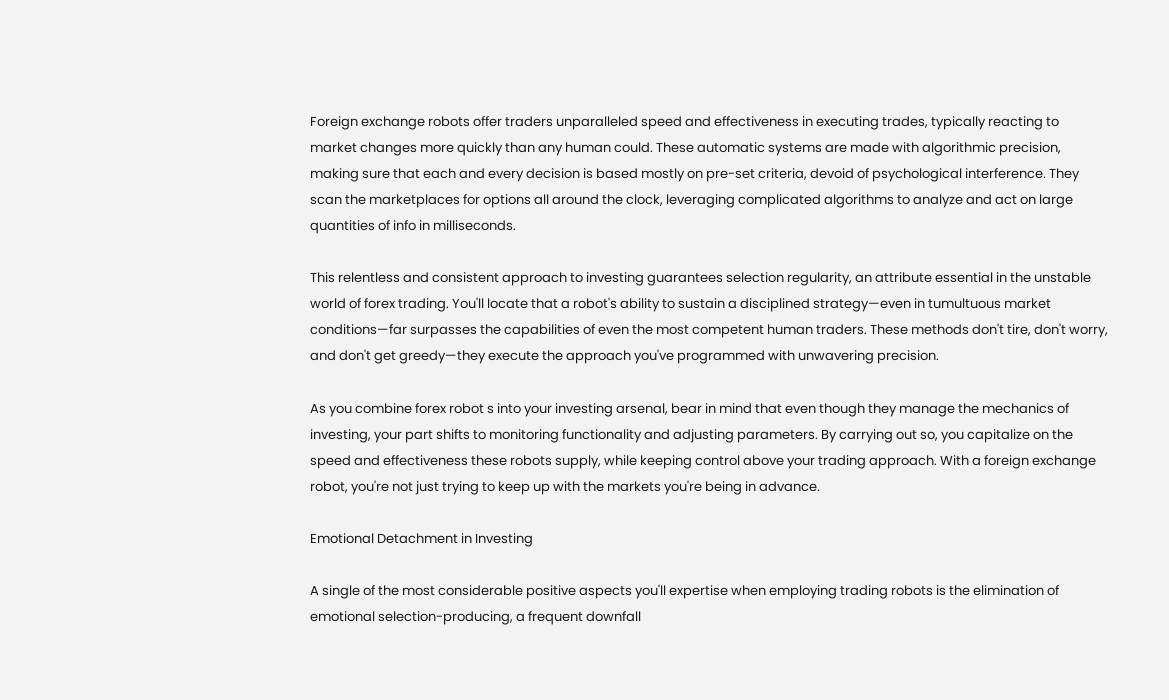Foreign exchange robots offer traders unparalleled speed and effectiveness in executing trades, typically reacting to market changes more quickly than any human could. These automatic systems are made with algorithmic precision, making sure that each and every decision is based mostly on pre-set criteria, devoid of psychological interference. They scan the marketplaces for options all around the clock, leveraging complicated algorithms to analyze and act on large quantities of info in milliseconds.

This relentless and consistent approach to investing guarantees selection regularity, an attribute essential in the unstable world of forex trading. You'll locate that a robot's ability to sustain a disciplined strategy—even in tumultuous market conditions—far surpasses the capabilities of even the most competent human traders. These methods don't tire, don't worry, and don't get greedy—they execute the approach you've programmed with unwavering precision.

As you combine forex robot s into your investing arsenal, bear in mind that even though they manage the mechanics of investing, your part shifts to monitoring functionality and adjusting parameters. By carrying out so, you capitalize on the speed and effectiveness these robots supply, while keeping control above your trading approach. With a foreign exchange robot, you're not just trying to keep up with the markets you're being in advance.

Emotional Detachment in Investing

A single of the most considerable positive aspects you'll expertise when employing trading robots is the elimination of emotional selection-producing, a frequent downfall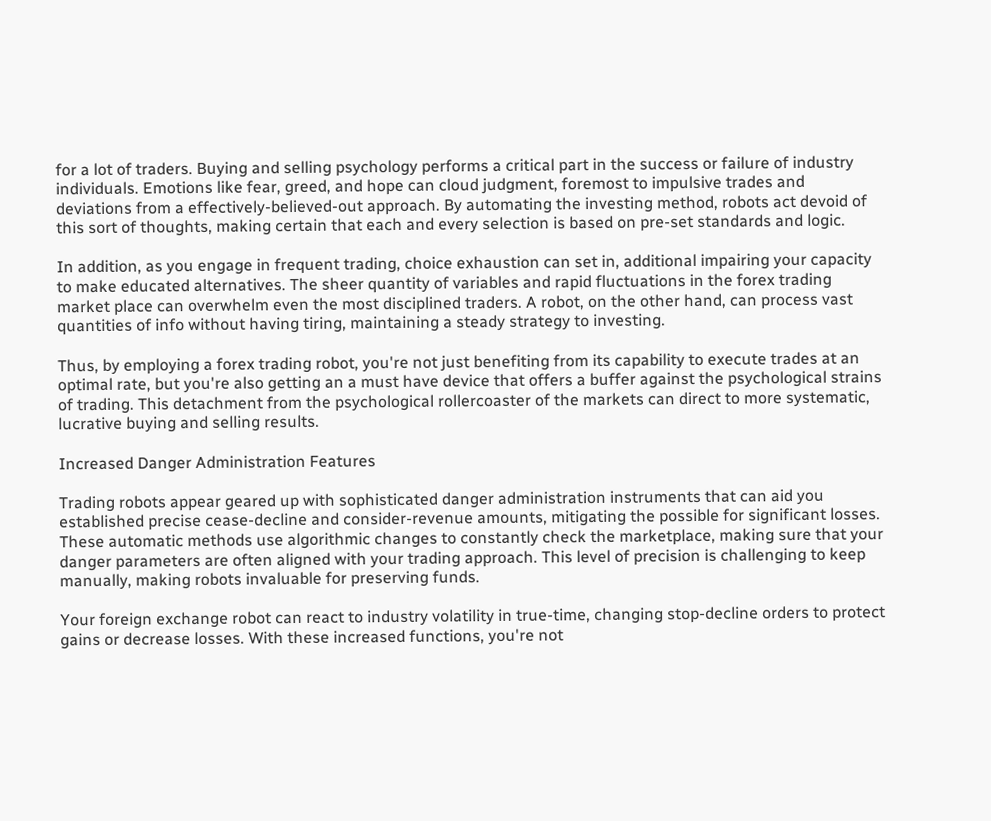for a lot of traders. Buying and selling psychology performs a critical part in the success or failure of industry individuals. Emotions like fear, greed, and hope can cloud judgment, foremost to impulsive trades and deviations from a effectively-believed-out approach. By automating the investing method, robots act devoid of this sort of thoughts, making certain that each and every selection is based on pre-set standards and logic.

In addition, as you engage in frequent trading, choice exhaustion can set in, additional impairing your capacity to make educated alternatives. The sheer quantity of variables and rapid fluctuations in the forex trading market place can overwhelm even the most disciplined traders. A robot, on the other hand, can process vast quantities of info without having tiring, maintaining a steady strategy to investing.

Thus, by employing a forex trading robot, you're not just benefiting from its capability to execute trades at an optimal rate, but you're also getting an a must have device that offers a buffer against the psychological strains of trading. This detachment from the psychological rollercoaster of the markets can direct to more systematic, lucrative buying and selling results.

Increased Danger Administration Features

Trading robots appear geared up with sophisticated danger administration instruments that can aid you established precise cease-decline and consider-revenue amounts, mitigating the possible for significant losses. These automatic methods use algorithmic changes to constantly check the marketplace, making sure that your danger parameters are often aligned with your trading approach. This level of precision is challenging to keep manually, making robots invaluable for preserving funds.

Your foreign exchange robot can react to industry volatility in true-time, changing stop-decline orders to protect gains or decrease losses. With these increased functions, you're not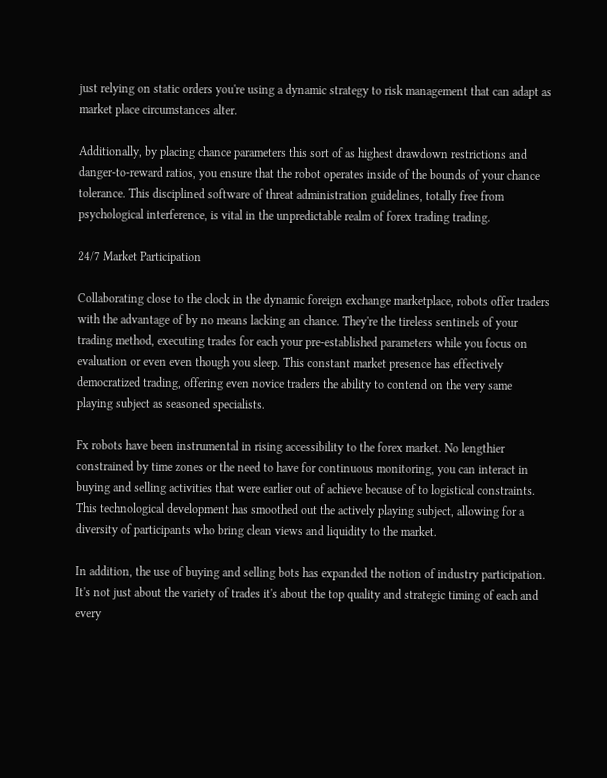just relying on static orders you're using a dynamic strategy to risk management that can adapt as market place circumstances alter.

Additionally, by placing chance parameters this sort of as highest drawdown restrictions and danger-to-reward ratios, you ensure that the robot operates inside of the bounds of your chance tolerance. This disciplined software of threat administration guidelines, totally free from psychological interference, is vital in the unpredictable realm of forex trading trading.

24/7 Market Participation

Collaborating close to the clock in the dynamic foreign exchange marketplace, robots offer traders with the advantage of by no means lacking an chance. They're the tireless sentinels of your trading method, executing trades for each your pre-established parameters while you focus on evaluation or even even though you sleep. This constant market presence has effectively democratized trading, offering even novice traders the ability to contend on the very same playing subject as seasoned specialists.

Fx robots have been instrumental in rising accessibility to the forex market. No lengthier constrained by time zones or the need to have for continuous monitoring, you can interact in buying and selling activities that were earlier out of achieve because of to logistical constraints. This technological development has smoothed out the actively playing subject, allowing for a diversity of participants who bring clean views and liquidity to the market.

In addition, the use of buying and selling bots has expanded the notion of industry participation. It's not just about the variety of trades it's about the top quality and strategic timing of each and every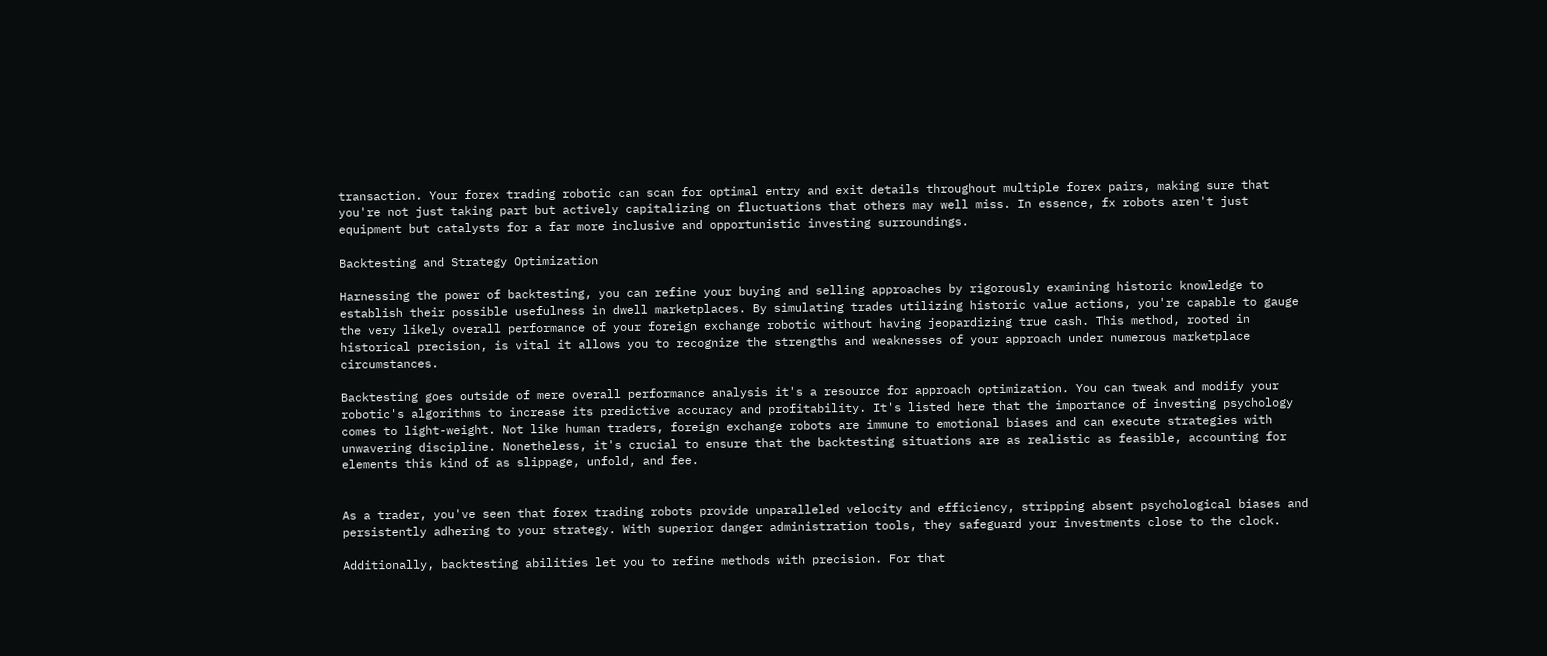transaction. Your forex trading robotic can scan for optimal entry and exit details throughout multiple forex pairs, making sure that you're not just taking part but actively capitalizing on fluctuations that others may well miss. In essence, fx robots aren't just equipment but catalysts for a far more inclusive and opportunistic investing surroundings.

Backtesting and Strategy Optimization

Harnessing the power of backtesting, you can refine your buying and selling approaches by rigorously examining historic knowledge to establish their possible usefulness in dwell marketplaces. By simulating trades utilizing historic value actions, you're capable to gauge the very likely overall performance of your foreign exchange robotic without having jeopardizing true cash. This method, rooted in historical precision, is vital it allows you to recognize the strengths and weaknesses of your approach under numerous marketplace circumstances.

Backtesting goes outside of mere overall performance analysis it's a resource for approach optimization. You can tweak and modify your robotic's algorithms to increase its predictive accuracy and profitability. It's listed here that the importance of investing psychology comes to light-weight. Not like human traders, foreign exchange robots are immune to emotional biases and can execute strategies with unwavering discipline. Nonetheless, it's crucial to ensure that the backtesting situations are as realistic as feasible, accounting for elements this kind of as slippage, unfold, and fee.


As a trader, you've seen that forex trading robots provide unparalleled velocity and efficiency, stripping absent psychological biases and persistently adhering to your strategy. With superior danger administration tools, they safeguard your investments close to the clock.

Additionally, backtesting abilities let you to refine methods with precision. For that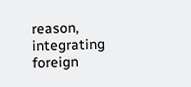reason, integrating foreign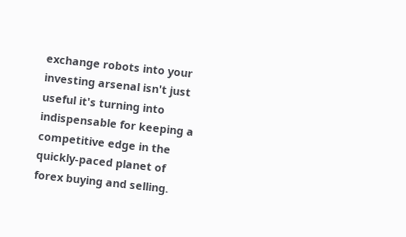exchange robots into your investing arsenal isn't just useful it's turning into indispensable for keeping a competitive edge in the quickly-paced planet of forex buying and selling.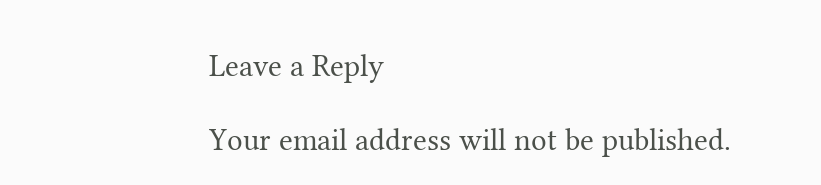Leave a Reply

Your email address will not be published.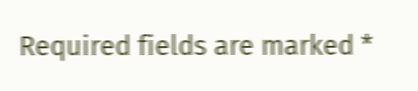Required fields are marked *